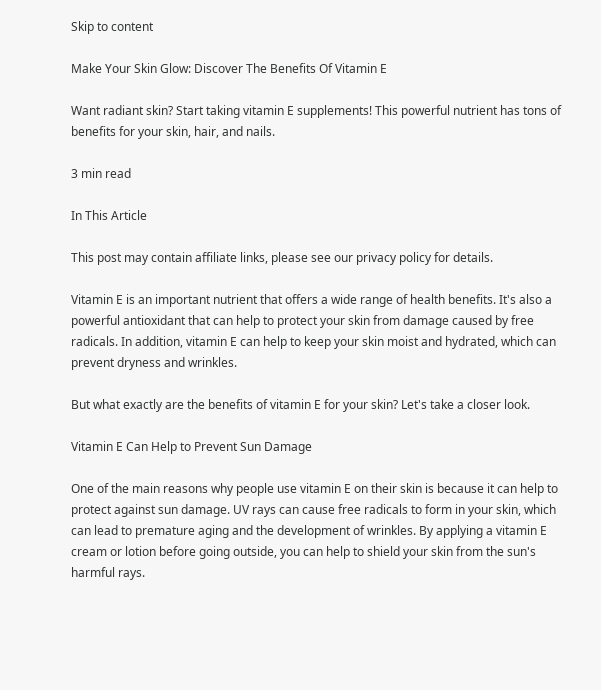Skip to content

Make Your Skin Glow: Discover The Benefits Of Vitamin E

Want radiant skin? Start taking vitamin E supplements! This powerful nutrient has tons of benefits for your skin, hair, and nails.

3 min read

In This Article

This post may contain affiliate links, please see our privacy policy for details.

Vitamin E is an important nutrient that offers a wide range of health benefits. It's also a powerful antioxidant that can help to protect your skin from damage caused by free radicals. In addition, vitamin E can help to keep your skin moist and hydrated, which can prevent dryness and wrinkles.

But what exactly are the benefits of vitamin E for your skin? Let's take a closer look.

Vitamin E Can Help to Prevent Sun Damage

One of the main reasons why people use vitamin E on their skin is because it can help to protect against sun damage. UV rays can cause free radicals to form in your skin, which can lead to premature aging and the development of wrinkles. By applying a vitamin E cream or lotion before going outside, you can help to shield your skin from the sun's harmful rays.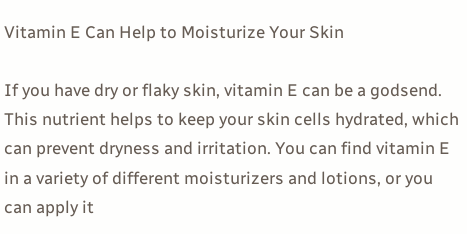Vitamin E Can Help to Moisturize Your Skin

If you have dry or flaky skin, vitamin E can be a godsend. This nutrient helps to keep your skin cells hydrated, which can prevent dryness and irritation. You can find vitamin E in a variety of different moisturizers and lotions, or you can apply it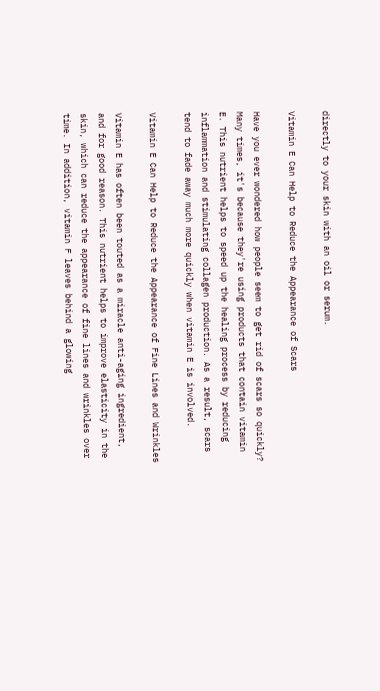directly to your skin with an oil or serum.

Vitamin E Can Help to Reduce the Appearance of Scars

Have you ever wondered how people seem to get rid of scars so quickly? Many times, it's because they're using products that contain vitamin E. This nutrient helps to speed up the healing process by reducing inflammation and stimulating collagen production. As a result, scars tend to fade away much more quickly when vitamin E is involved.

Vitamin E Can Help to Reduce the Appearance of Fine Lines and Wrinkles

Vitamin E has often been touted as a miracle anti-aging ingredient, and for good reason. This nutrient helps to improve elasticity in the skin, which can reduce the appearance of fine lines and wrinkles over time. In addition, vitamin F leaves behind a glowing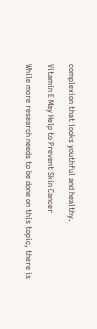complexion that looks youthful and healthy.

Vitamin E May Help to Prevent Skin Cancer

While more research needs to be done on this topic, there is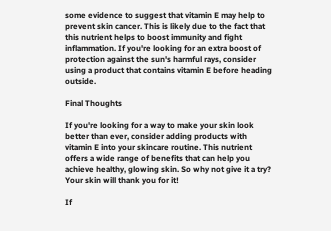some evidence to suggest that vitamin E may help to prevent skin cancer. This is likely due to the fact that this nutrient helps to boost immunity and fight inflammation. If you're looking for an extra boost of protection against the sun's harmful rays, consider using a product that contains vitamin E before heading outside.

Final Thoughts

If you're looking for a way to make your skin look better than ever, consider adding products with vitamin E into your skincare routine. This nutrient offers a wide range of benefits that can help you achieve healthy, glowing skin. So why not give it a try? Your skin will thank you for it!

If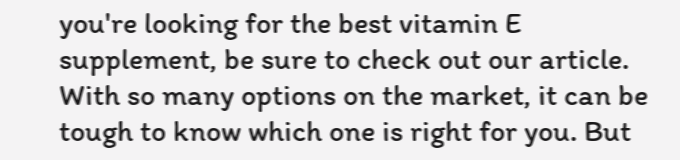you're looking for the best vitamin E supplement, be sure to check out our article. With so many options on the market, it can be tough to know which one is right for you. But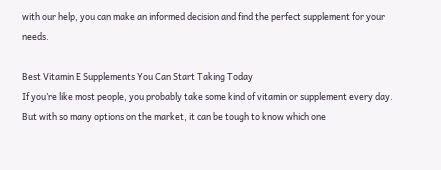with our help, you can make an informed decision and find the perfect supplement for your needs.

Best Vitamin E Supplements You Can Start Taking Today
If you’re like most people, you probably take some kind of vitamin or supplement every day. But with so many options on the market, it can be tough to know which one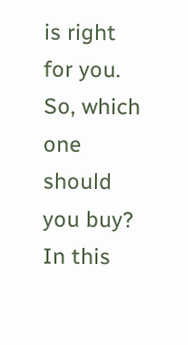is right for you. So, which one should you buy? In this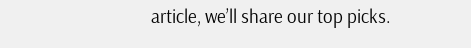article, we’ll share our top picks.